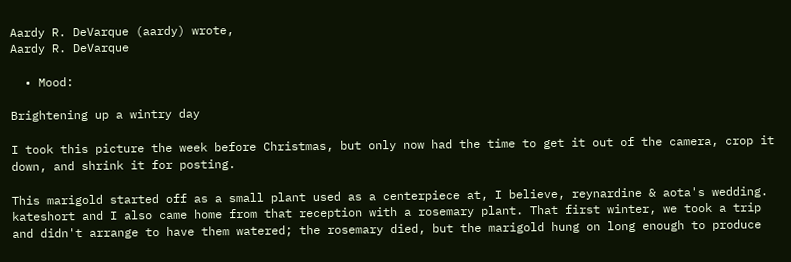Aardy R. DeVarque (aardy) wrote,
Aardy R. DeVarque

  • Mood:

Brightening up a wintry day

I took this picture the week before Christmas, but only now had the time to get it out of the camera, crop it down, and shrink it for posting.

This marigold started off as a small plant used as a centerpiece at, I believe, reynardine & aota's wedding. kateshort and I also came home from that reception with a rosemary plant. That first winter, we took a trip and didn't arrange to have them watered; the rosemary died, but the marigold hung on long enough to produce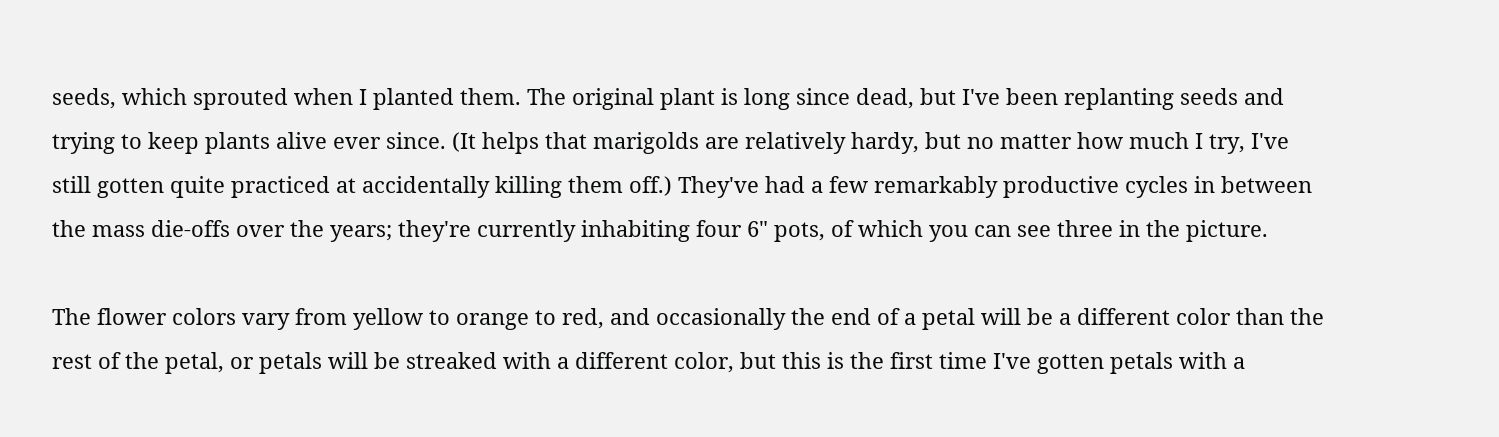seeds, which sprouted when I planted them. The original plant is long since dead, but I've been replanting seeds and trying to keep plants alive ever since. (It helps that marigolds are relatively hardy, but no matter how much I try, I've still gotten quite practiced at accidentally killing them off.) They've had a few remarkably productive cycles in between the mass die-offs over the years; they're currently inhabiting four 6" pots, of which you can see three in the picture.

The flower colors vary from yellow to orange to red, and occasionally the end of a petal will be a different color than the rest of the petal, or petals will be streaked with a different color, but this is the first time I've gotten petals with a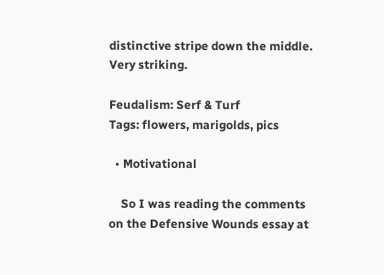distinctive stripe down the middle. Very striking.

Feudalism: Serf & Turf
Tags: flowers, marigolds, pics

  • Motivational

    So I was reading the comments on the Defensive Wounds essay at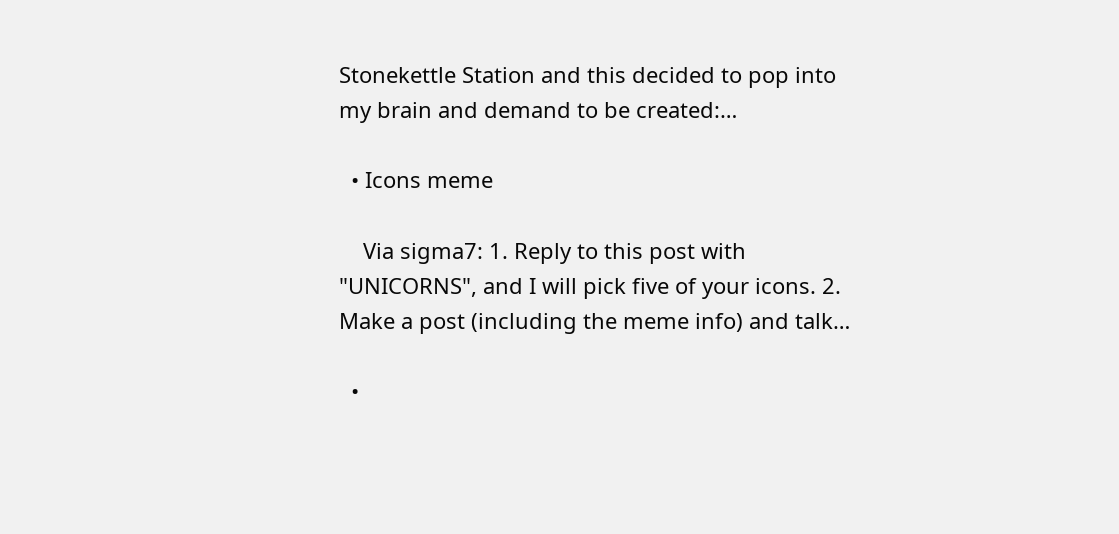Stonekettle Station and this decided to pop into my brain and demand to be created:…

  • Icons meme

    Via sigma7: 1. Reply to this post with "UNICORNS", and I will pick five of your icons. 2. Make a post (including the meme info) and talk…

  •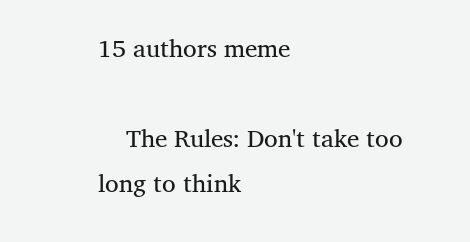15 authors meme

    The Rules: Don't take too long to think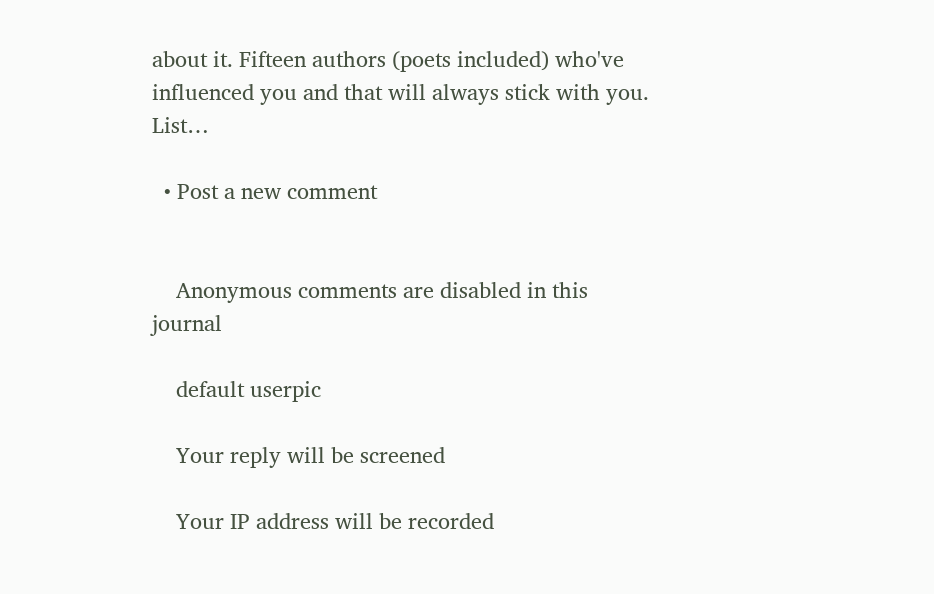about it. Fifteen authors (poets included) who've influenced you and that will always stick with you. List…

  • Post a new comment


    Anonymous comments are disabled in this journal

    default userpic

    Your reply will be screened

    Your IP address will be recorded